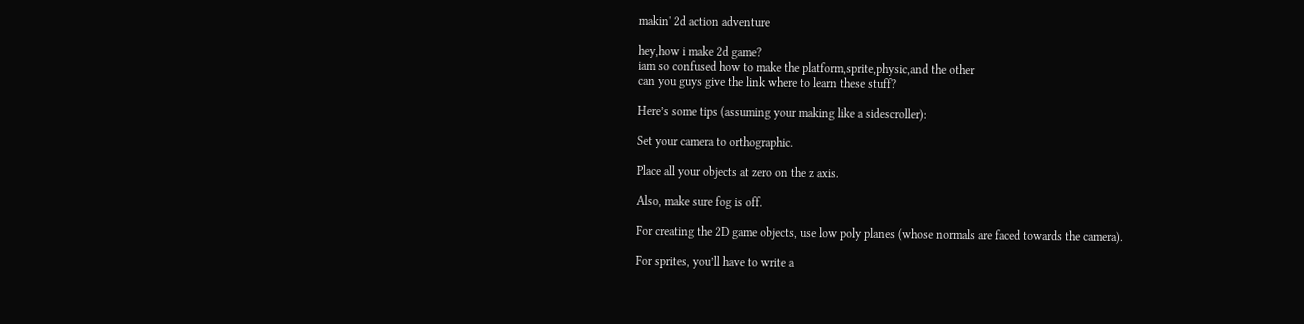makin' 2d action adventure

hey,how i make 2d game?
iam so confused how to make the platform,sprite,physic,and the other
can you guys give the link where to learn these stuff?

Here’s some tips (assuming your making like a sidescroller):

Set your camera to orthographic.

Place all your objects at zero on the z axis.

Also, make sure fog is off.

For creating the 2D game objects, use low poly planes (whose normals are faced towards the camera).

For sprites, you’ll have to write a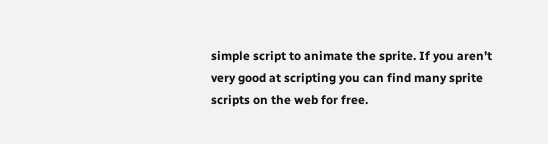simple script to animate the sprite. If you aren’t very good at scripting you can find many sprite scripts on the web for free.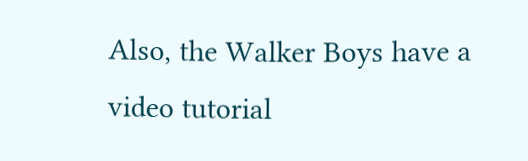Also, the Walker Boys have a video tutorial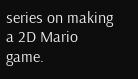series on making a 2D Mario game.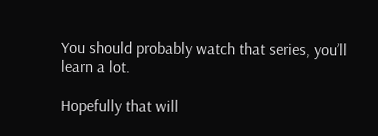You should probably watch that series, you’ll learn a lot.

Hopefully that will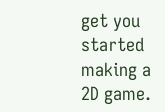get you started making a 2D game.